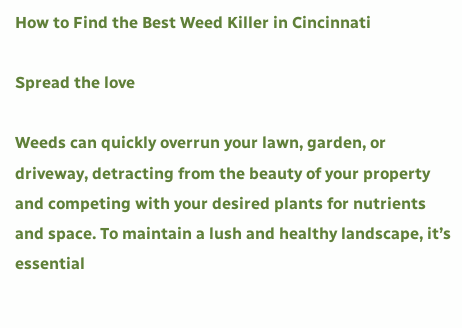How to Find the Best Weed Killer in Cincinnati

Spread the love

Weeds can quickly overrun your lawn, garden, or driveway, detracting from the beauty of your property and competing with your desired plants for nutrients and space. To maintain a lush and healthy landscape, it’s essential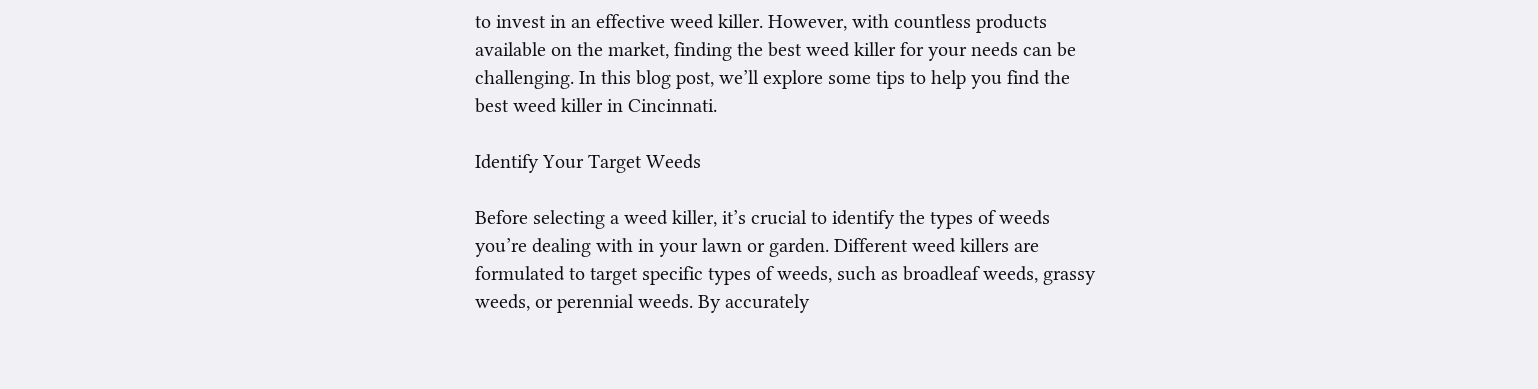to invest in an effective weed killer. However, with countless products available on the market, finding the best weed killer for your needs can be challenging. In this blog post, we’ll explore some tips to help you find the best weed killer in Cincinnati.

Identify Your Target Weeds

Before selecting a weed killer, it’s crucial to identify the types of weeds you’re dealing with in your lawn or garden. Different weed killers are formulated to target specific types of weeds, such as broadleaf weeds, grassy weeds, or perennial weeds. By accurately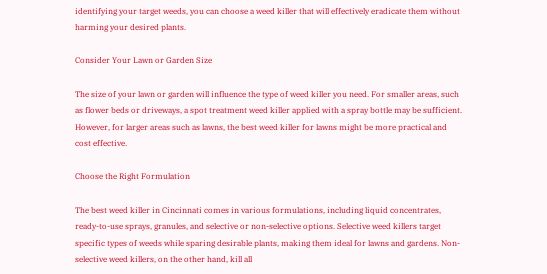identifying your target weeds, you can choose a weed killer that will effectively eradicate them without harming your desired plants.

Consider Your Lawn or Garden Size

The size of your lawn or garden will influence the type of weed killer you need. For smaller areas, such as flower beds or driveways, a spot treatment weed killer applied with a spray bottle may be sufficient. However, for larger areas such as lawns, the best weed killer for lawns might be more practical and cost effective.

Choose the Right Formulation

The best weed killer in Cincinnati comes in various formulations, including liquid concentrates, ready-to-use sprays, granules, and selective or non-selective options. Selective weed killers target specific types of weeds while sparing desirable plants, making them ideal for lawns and gardens. Non-selective weed killers, on the other hand, kill all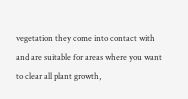vegetation they come into contact with and are suitable for areas where you want to clear all plant growth,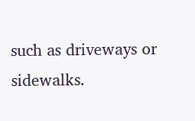such as driveways or sidewalks.